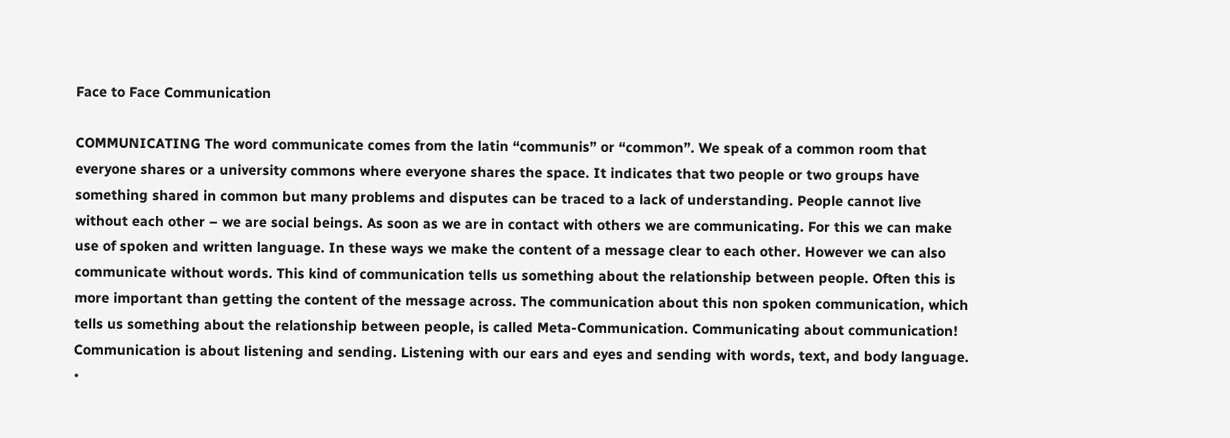Face to Face Communication

COMMUNICATING The word communicate comes from the latin “communis” or “common”. We speak of a common room that everyone shares or a university commons where everyone shares the space. It indicates that two people or two groups have something shared in common but many problems and disputes can be traced to a lack of understanding. People cannot live without each other – we are social beings. As soon as we are in contact with others we are communicating. For this we can make use of spoken and written language. In these ways we make the content of a message clear to each other. However we can also communicate without words. This kind of communication tells us something about the relationship between people. Often this is more important than getting the content of the message across. The communication about this non spoken communication, which tells us something about the relationship between people, is called Meta-Communication. Communicating about communication! Communication is about listening and sending. Listening with our ears and eyes and sending with words, text, and body language. •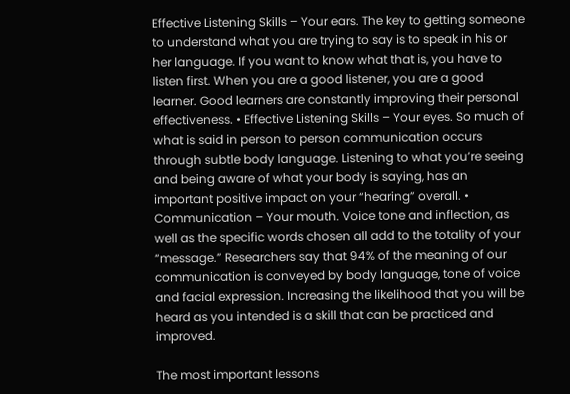Effective Listening Skills – Your ears. The key to getting someone to understand what you are trying to say is to speak in his or her language. If you want to know what that is, you have to listen first. When you are a good listener, you are a good learner. Good learners are constantly improving their personal effectiveness. • Effective Listening Skills – Your eyes. So much of what is said in person to person communication occurs through subtle body language. Listening to what you’re seeing and being aware of what your body is saying, has an important positive impact on your “hearing” overall. • Communication – Your mouth. Voice tone and inflection, as well as the specific words chosen all add to the totality of your “message.” Researchers say that 94% of the meaning of our communication is conveyed by body language, tone of voice and facial expression. Increasing the likelihood that you will be heard as you intended is a skill that can be practiced and improved.

The most important lessons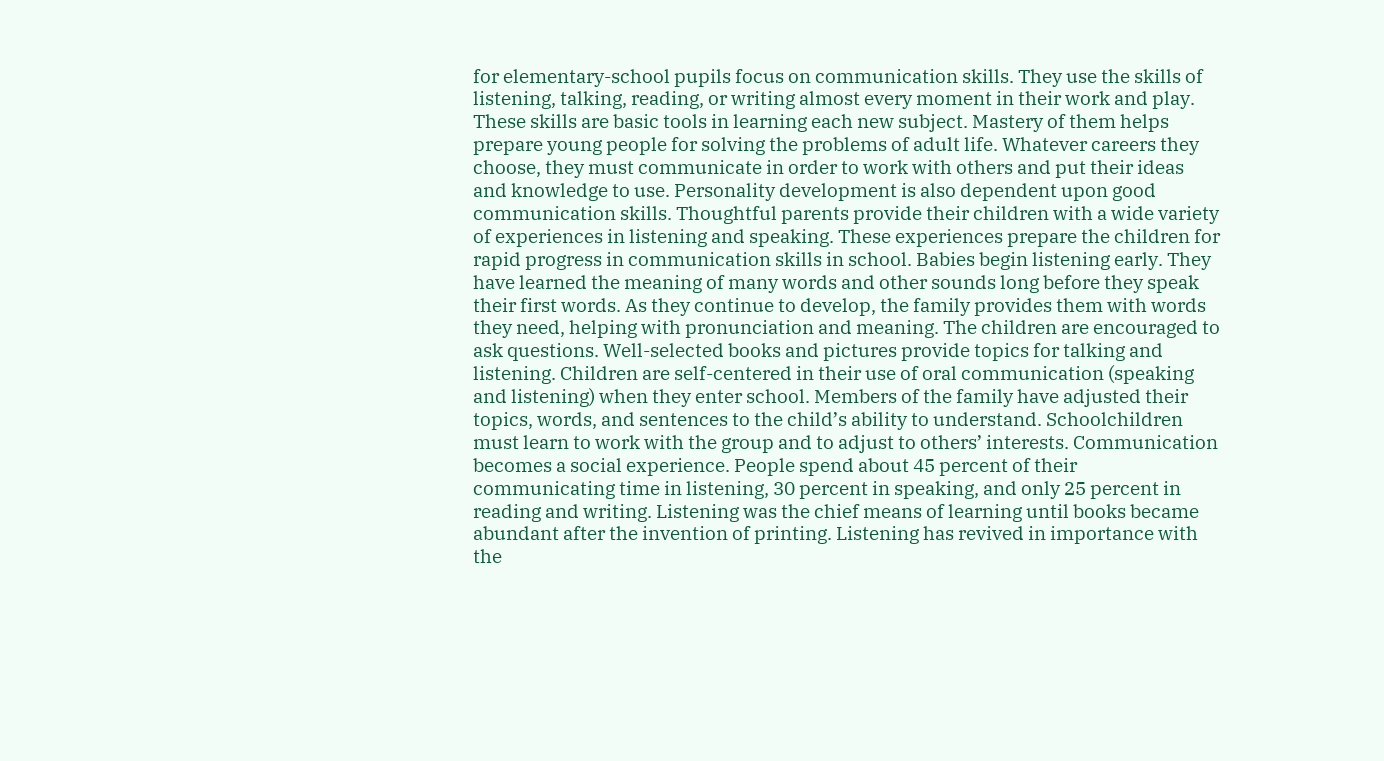for elementary-school pupils focus on communication skills. They use the skills of listening, talking, reading, or writing almost every moment in their work and play. These skills are basic tools in learning each new subject. Mastery of them helps prepare young people for solving the problems of adult life. Whatever careers they choose, they must communicate in order to work with others and put their ideas and knowledge to use. Personality development is also dependent upon good communication skills. Thoughtful parents provide their children with a wide variety of experiences in listening and speaking. These experiences prepare the children for rapid progress in communication skills in school. Babies begin listening early. They have learned the meaning of many words and other sounds long before they speak their first words. As they continue to develop, the family provides them with words they need, helping with pronunciation and meaning. The children are encouraged to ask questions. Well-selected books and pictures provide topics for talking and listening. Children are self-centered in their use of oral communication (speaking and listening) when they enter school. Members of the family have adjusted their topics, words, and sentences to the child’s ability to understand. Schoolchildren must learn to work with the group and to adjust to others’ interests. Communication becomes a social experience. People spend about 45 percent of their communicating time in listening, 30 percent in speaking, and only 25 percent in reading and writing. Listening was the chief means of learning until books became abundant after the invention of printing. Listening has revived in importance with the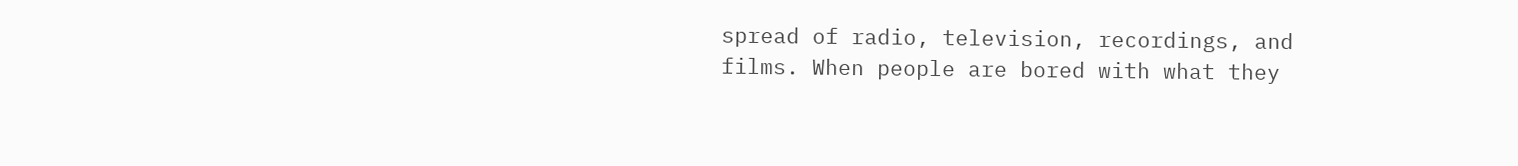spread of radio, television, recordings, and films. When people are bored with what they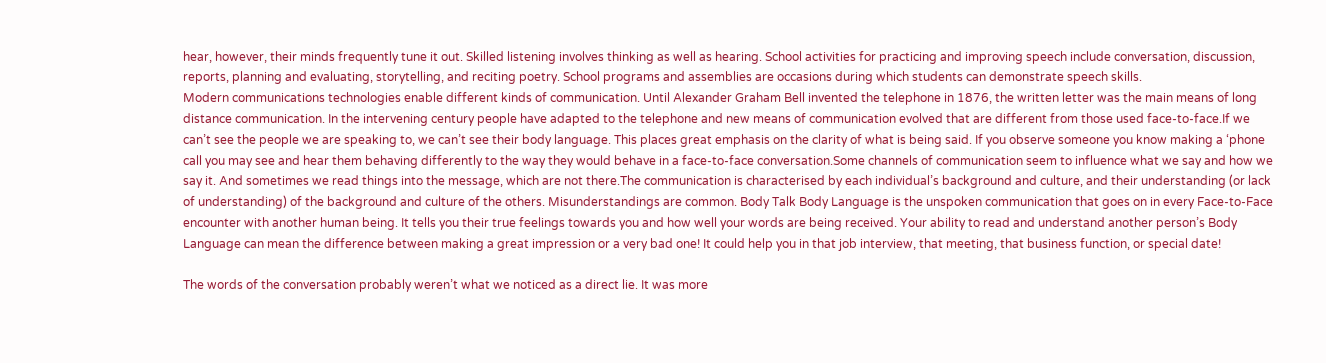hear, however, their minds frequently tune it out. Skilled listening involves thinking as well as hearing. School activities for practicing and improving speech include conversation, discussion, reports, planning and evaluating, storytelling, and reciting poetry. School programs and assemblies are occasions during which students can demonstrate speech skills.
Modern communications technologies enable different kinds of communication. Until Alexander Graham Bell invented the telephone in 1876, the written letter was the main means of long distance communication. In the intervening century people have adapted to the telephone and new means of communication evolved that are different from those used face-to-face.If we can’t see the people we are speaking to, we can’t see their body language. This places great emphasis on the clarity of what is being said. If you observe someone you know making a ‘phone call you may see and hear them behaving differently to the way they would behave in a face-to-face conversation.Some channels of communication seem to influence what we say and how we say it. And sometimes we read things into the message, which are not there.The communication is characterised by each individual’s background and culture, and their understanding (or lack of understanding) of the background and culture of the others. Misunderstandings are common. Body Talk Body Language is the unspoken communication that goes on in every Face-to-Face encounter with another human being. It tells you their true feelings towards you and how well your words are being received. Your ability to read and understand another person’s Body Language can mean the difference between making a great impression or a very bad one! It could help you in that job interview, that meeting, that business function, or special date!

The words of the conversation probably weren’t what we noticed as a direct lie. It was more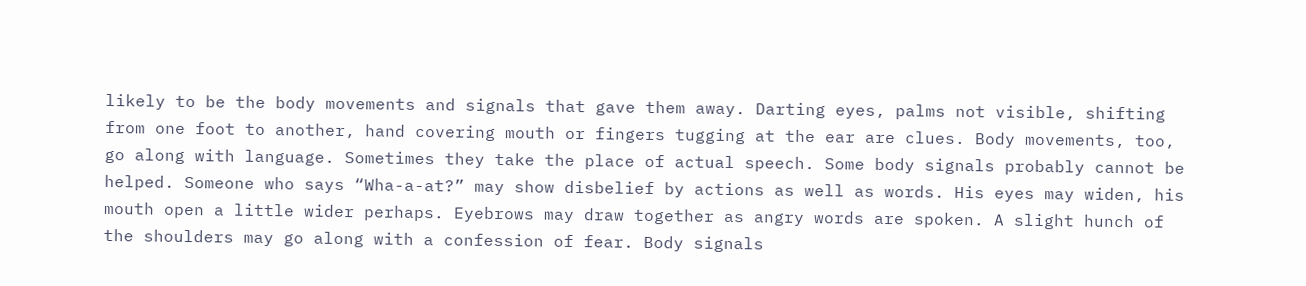likely to be the body movements and signals that gave them away. Darting eyes, palms not visible, shifting from one foot to another, hand covering mouth or fingers tugging at the ear are clues. Body movements, too, go along with language. Sometimes they take the place of actual speech. Some body signals probably cannot be helped. Someone who says “Wha-a-at?” may show disbelief by actions as well as words. His eyes may widen, his mouth open a little wider perhaps. Eyebrows may draw together as angry words are spoken. A slight hunch of the shoulders may go along with a confession of fear. Body signals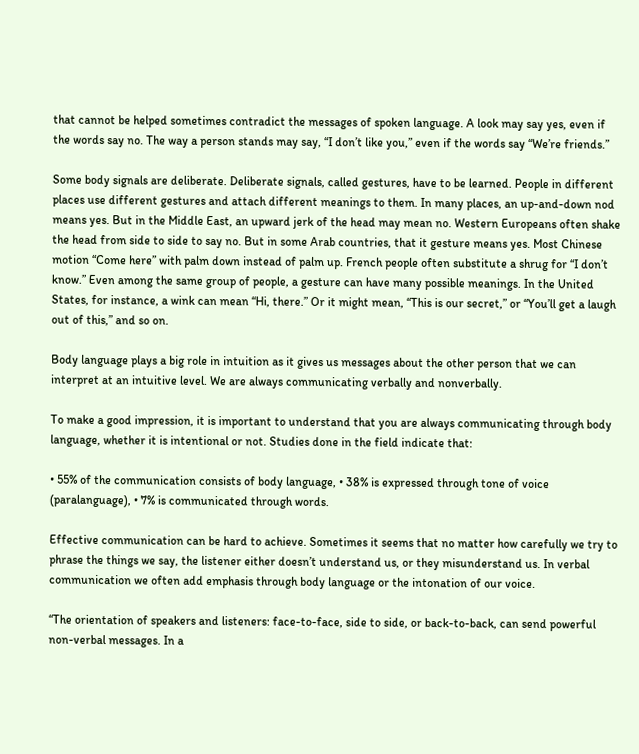that cannot be helped sometimes contradict the messages of spoken language. A look may say yes, even if the words say no. The way a person stands may say, “I don’t like you,” even if the words say “We’re friends.”

Some body signals are deliberate. Deliberate signals, called gestures, have to be learned. People in different places use different gestures and attach different meanings to them. In many places, an up-and-down nod means yes. But in the Middle East, an upward jerk of the head may mean no. Western Europeans often shake the head from side to side to say no. But in some Arab countries, that it gesture means yes. Most Chinese motion “Come here” with palm down instead of palm up. French people often substitute a shrug for “I don’t know.” Even among the same group of people, a gesture can have many possible meanings. In the United States, for instance, a wink can mean “Hi, there.” Or it might mean, “This is our secret,” or “You’ll get a laugh out of this,” and so on.

Body language plays a big role in intuition as it gives us messages about the other person that we can interpret at an intuitive level. We are always communicating verbally and nonverbally.

To make a good impression, it is important to understand that you are always communicating through body language, whether it is intentional or not. Studies done in the field indicate that:

• 55% of the communication consists of body language, • 38% is expressed through tone of voice (paralanguage), • 7% is communicated through words.

Effective communication can be hard to achieve. Sometimes it seems that no matter how carefully we try to phrase the things we say, the listener either doesn’t understand us, or they misunderstand us. In verbal communication we often add emphasis through body language or the intonation of our voice.

“The orientation of speakers and listeners: face-to-face, side to side, or back-to-back, can send powerful non-verbal messages. In a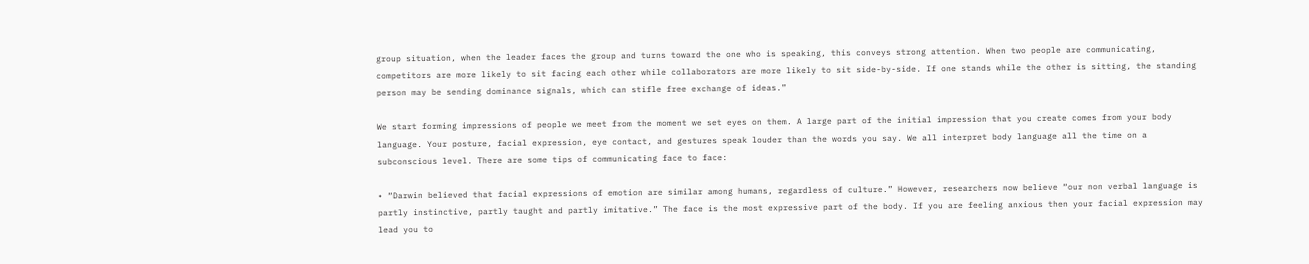group situation, when the leader faces the group and turns toward the one who is speaking, this conveys strong attention. When two people are communicating, competitors are more likely to sit facing each other while collaborators are more likely to sit side-by-side. If one stands while the other is sitting, the standing person may be sending dominance signals, which can stifle free exchange of ideas.”

We start forming impressions of people we meet from the moment we set eyes on them. A large part of the initial impression that you create comes from your body language. Your posture, facial expression, eye contact, and gestures speak louder than the words you say. We all interpret body language all the time on a subconscious level. There are some tips of communicating face to face:

• “Darwin believed that facial expressions of emotion are similar among humans, regardless of culture.” However, researchers now believe “our non verbal language is partly instinctive, partly taught and partly imitative.” The face is the most expressive part of the body. If you are feeling anxious then your facial expression may lead you to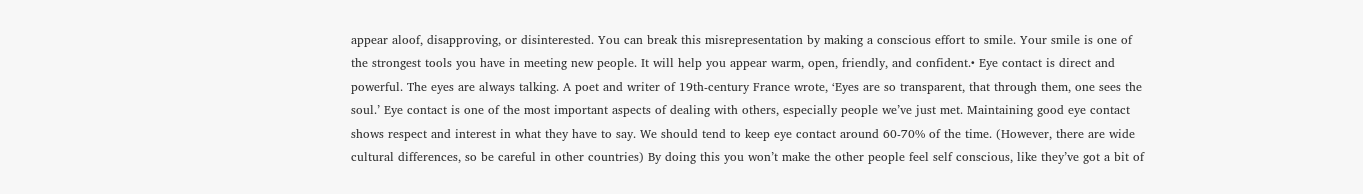appear aloof, disapproving, or disinterested. You can break this misrepresentation by making a conscious effort to smile. Your smile is one of the strongest tools you have in meeting new people. It will help you appear warm, open, friendly, and confident.• Eye contact is direct and powerful. The eyes are always talking. A poet and writer of 19th-century France wrote, ‘Eyes are so transparent, that through them, one sees the soul.’ Eye contact is one of the most important aspects of dealing with others, especially people we’ve just met. Maintaining good eye contact shows respect and interest in what they have to say. We should tend to keep eye contact around 60-70% of the time. (However, there are wide cultural differences, so be careful in other countries) By doing this you won’t make the other people feel self conscious, like they’ve got a bit of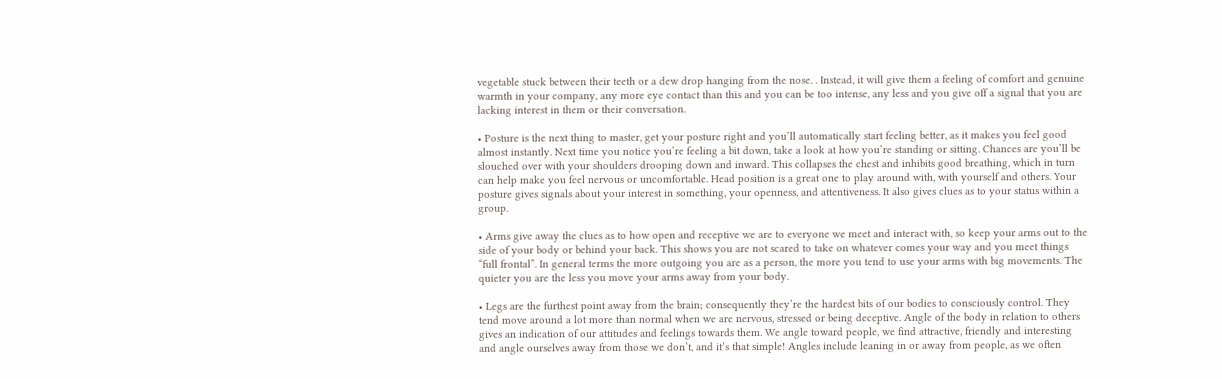vegetable stuck between their teeth or a dew drop hanging from the nose. . Instead, it will give them a feeling of comfort and genuine warmth in your company, any more eye contact than this and you can be too intense, any less and you give off a signal that you are lacking interest in them or their conversation.

• Posture is the next thing to master, get your posture right and you’ll automatically start feeling better, as it makes you feel good almost instantly. Next time you notice you’re feeling a bit down, take a look at how you’re standing or sitting. Chances are you’ll be slouched over with your shoulders drooping down and inward. This collapses the chest and inhibits good breathing, which in turn can help make you feel nervous or uncomfortable. Head position is a great one to play around with, with yourself and others. Your posture gives signals about your interest in something, your openness, and attentiveness. It also gives clues as to your status within a group.

• Arms give away the clues as to how open and receptive we are to everyone we meet and interact with, so keep your arms out to the side of your body or behind your back. This shows you are not scared to take on whatever comes your way and you meet things “full frontal”. In general terms the more outgoing you are as a person, the more you tend to use your arms with big movements. The quieter you are the less you move your arms away from your body.

• Legs are the furthest point away from the brain; consequently they’re the hardest bits of our bodies to consciously control. They tend move around a lot more than normal when we are nervous, stressed or being deceptive. Angle of the body in relation to others gives an indication of our attitudes and feelings towards them. We angle toward people, we find attractive, friendly and interesting and angle ourselves away from those we don’t, and it’s that simple! Angles include leaning in or away from people, as we often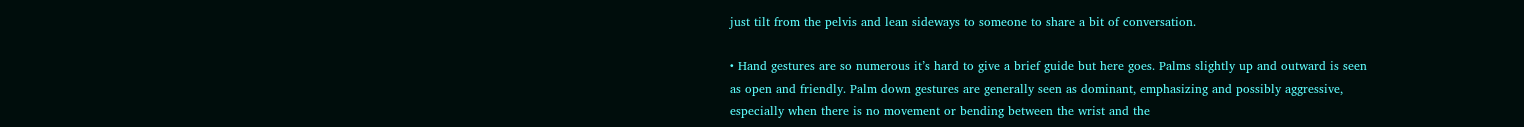just tilt from the pelvis and lean sideways to someone to share a bit of conversation.

• Hand gestures are so numerous it’s hard to give a brief guide but here goes. Palms slightly up and outward is seen as open and friendly. Palm down gestures are generally seen as dominant, emphasizing and possibly aggressive, especially when there is no movement or bending between the wrist and the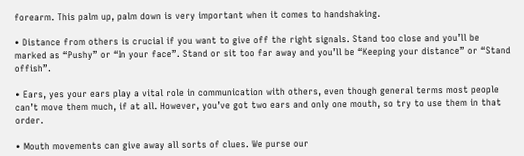forearm. This palm up, palm down is very important when it comes to handshaking.

• Distance from others is crucial if you want to give off the right signals. Stand too close and you’ll be marked as “Pushy” or “In your face”. Stand or sit too far away and you’ll be “Keeping your distance” or “Stand offish”.

• Ears, yes your ears play a vital role in communication with others, even though general terms most people can’t move them much, if at all. However, you’ve got two ears and only one mouth, so try to use them in that order.

• Mouth movements can give away all sorts of clues. We purse our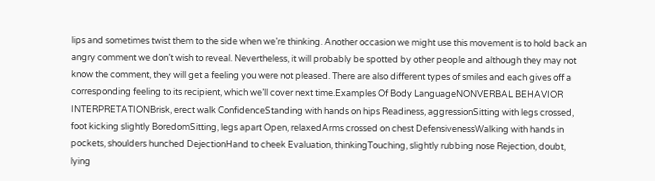lips and sometimes twist them to the side when we’re thinking. Another occasion we might use this movement is to hold back an angry comment we don’t wish to reveal. Nevertheless, it will probably be spotted by other people and although they may not know the comment, they will get a feeling you were not pleased. There are also different types of smiles and each gives off a corresponding feeling to its recipient, which we’ll cover next time.Examples Of Body LanguageNONVERBAL BEHAVIOR INTERPRETATIONBrisk, erect walk ConfidenceStanding with hands on hips Readiness, aggressionSitting with legs crossed, foot kicking slightly BoredomSitting, legs apart Open, relaxedArms crossed on chest DefensivenessWalking with hands in pockets, shoulders hunched DejectionHand to cheek Evaluation, thinkingTouching, slightly rubbing nose Rejection, doubt, lying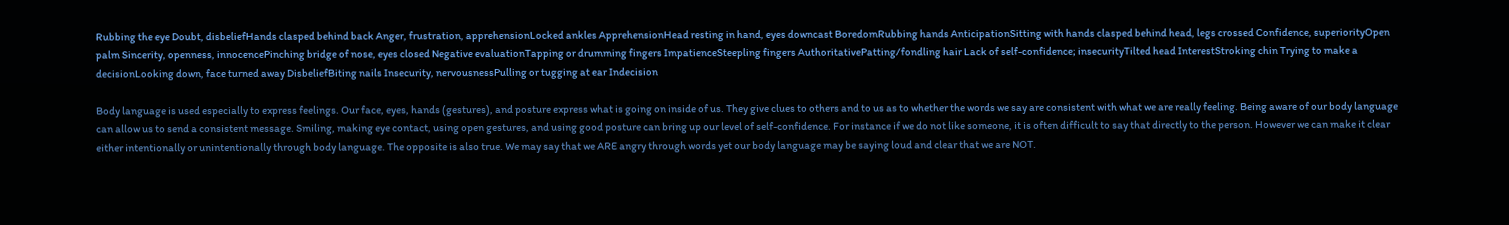Rubbing the eye Doubt, disbeliefHands clasped behind back Anger, frustration, apprehensionLocked ankles ApprehensionHead resting in hand, eyes downcast BoredomRubbing hands AnticipationSitting with hands clasped behind head, legs crossed Confidence, superiorityOpen palm Sincerity, openness, innocencePinching bridge of nose, eyes closed Negative evaluationTapping or drumming fingers ImpatienceSteepling fingers AuthoritativePatting/fondling hair Lack of self-confidence; insecurityTilted head InterestStroking chin Trying to make a decisionLooking down, face turned away DisbeliefBiting nails Insecurity, nervousnessPulling or tugging at ear Indecision

Body language is used especially to express feelings. Our face, eyes, hands (gestures), and posture express what is going on inside of us. They give clues to others and to us as to whether the words we say are consistent with what we are really feeling. Being aware of our body language can allow us to send a consistent message. Smiling, making eye contact, using open gestures, and using good posture can bring up our level of self-confidence. For instance if we do not like someone, it is often difficult to say that directly to the person. However we can make it clear either intentionally or unintentionally through body language. The opposite is also true. We may say that we ARE angry through words yet our body language may be saying loud and clear that we are NOT.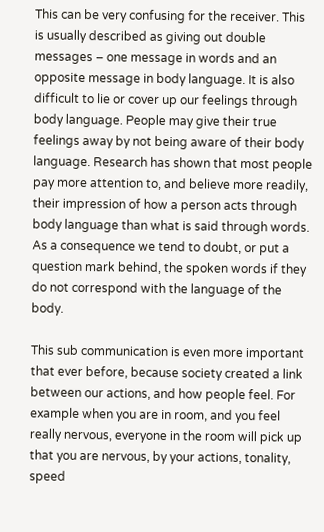This can be very confusing for the receiver. This is usually described as giving out double messages – one message in words and an opposite message in body language. It is also difficult to lie or cover up our feelings through body language. People may give their true feelings away by not being aware of their body language. Research has shown that most people pay more attention to, and believe more readily, their impression of how a person acts through body language than what is said through words. As a consequence we tend to doubt, or put a question mark behind, the spoken words if they do not correspond with the language of the body.

This sub communication is even more important that ever before, because society created a link between our actions, and how people feel. For example when you are in room, and you feel really nervous, everyone in the room will pick up that you are nervous, by your actions, tonality, speed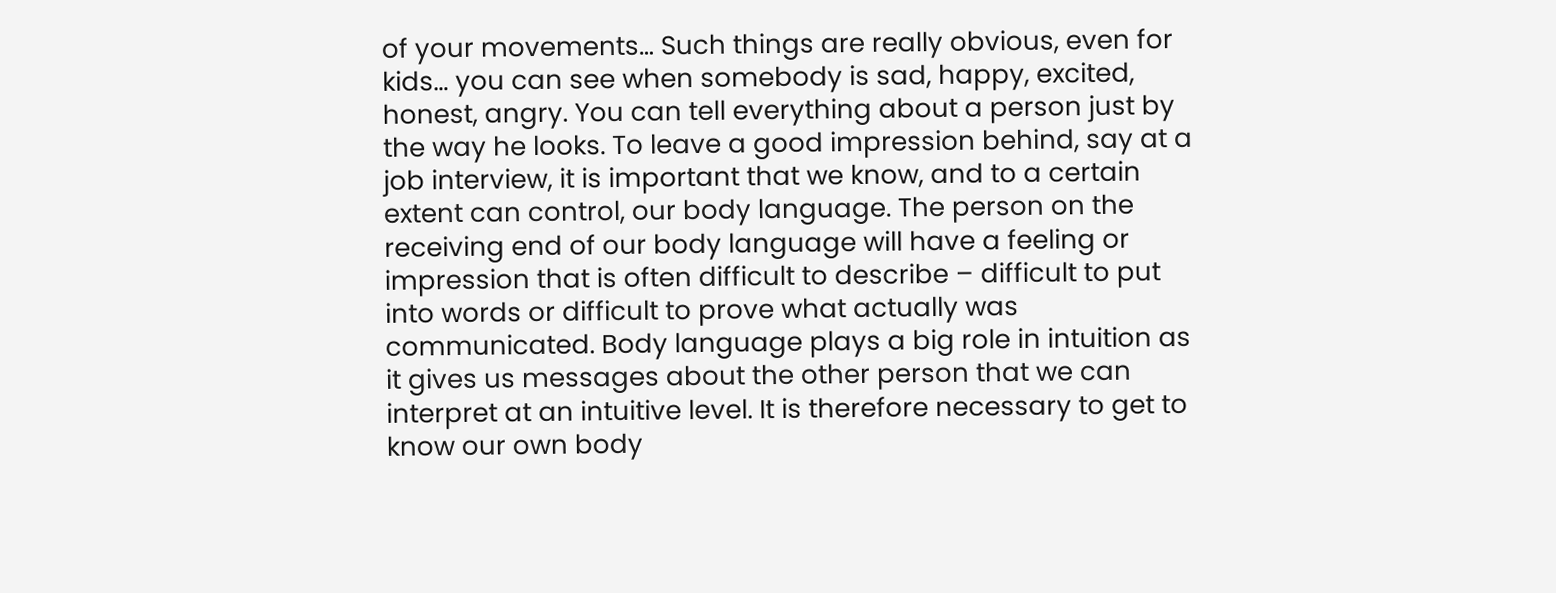of your movements… Such things are really obvious, even for kids… you can see when somebody is sad, happy, excited, honest, angry. You can tell everything about a person just by the way he looks. To leave a good impression behind, say at a job interview, it is important that we know, and to a certain extent can control, our body language. The person on the receiving end of our body language will have a feeling or impression that is often difficult to describe – difficult to put into words or difficult to prove what actually was communicated. Body language plays a big role in intuition as it gives us messages about the other person that we can interpret at an intuitive level. It is therefore necessary to get to know our own body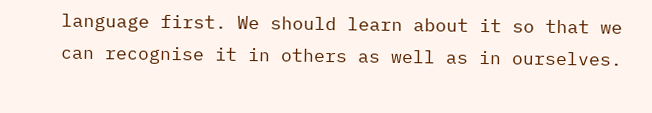language first. We should learn about it so that we can recognise it in others as well as in ourselves.